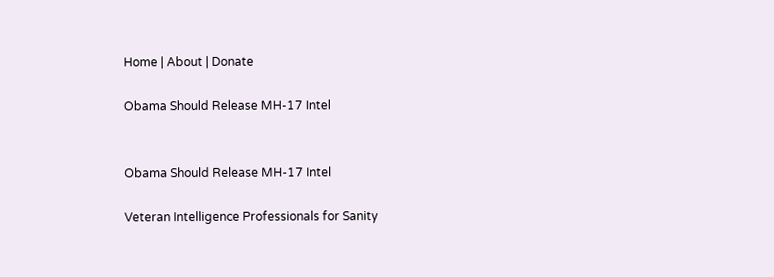Home | About | Donate

Obama Should Release MH-17 Intel


Obama Should Release MH-17 Intel

Veteran Intelligence Professionals for Sanity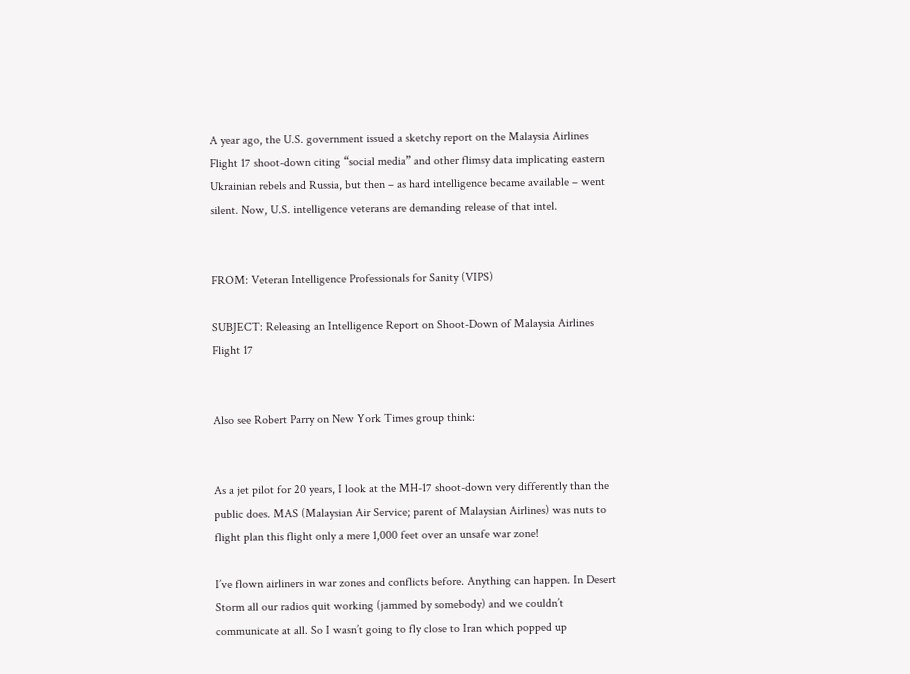A year ago, the U.S. government issued a sketchy report on the Malaysia Airlines Flight 17 shoot-down citing “social media” and other flimsy data implicating eastern Ukrainian rebels and Russia, but then – as hard intelligence became available – went silent. Now, U.S. intelligence veterans are demanding release of that intel.


FROM: Veteran Intelligence Professionals for Sanity (VIPS)

SUBJECT: Releasing an Intelligence Report on Shoot-Down of Malaysia Airlines Flight 17


Also see Robert Parry on New York Times group think:


As a jet pilot for 20 years, I look at the MH-17 shoot-down very differently than the public does. MAS (Malaysian Air Service; parent of Malaysian Airlines) was nuts to flight plan this flight only a mere 1,000 feet over an unsafe war zone!

I’ve flown airliners in war zones and conflicts before. Anything can happen. In Desert Storm all our radios quit working (jammed by somebody) and we couldn’t communicate at all. So I wasn’t going to fly close to Iran which popped up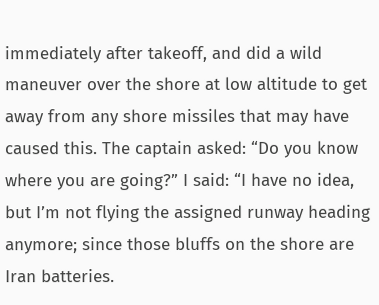immediately after takeoff, and did a wild maneuver over the shore at low altitude to get away from any shore missiles that may have caused this. The captain asked: “Do you know where you are going?” I said: “I have no idea, but I’m not flying the assigned runway heading anymore; since those bluffs on the shore are Iran batteries.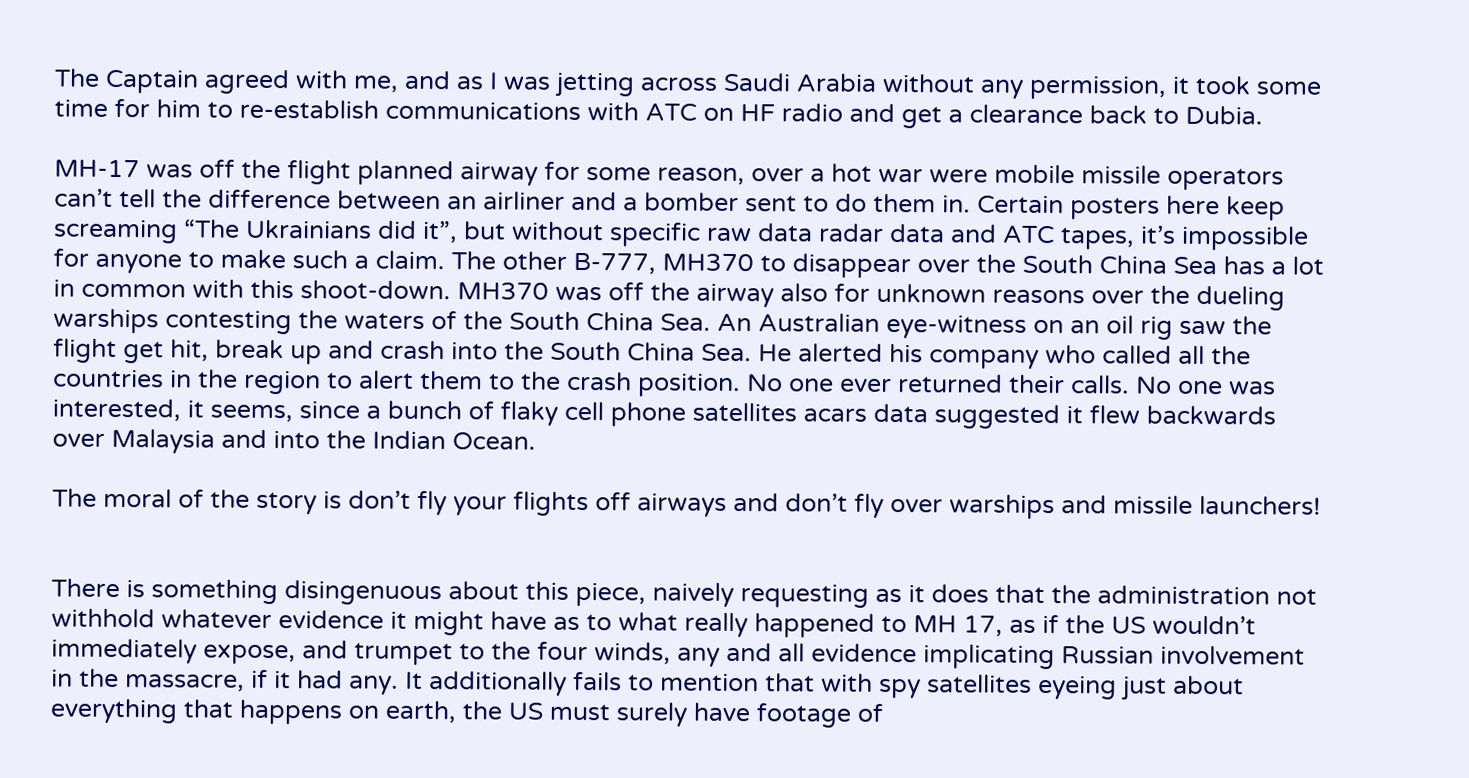The Captain agreed with me, and as I was jetting across Saudi Arabia without any permission, it took some time for him to re-establish communications with ATC on HF radio and get a clearance back to Dubia.

MH-17 was off the flight planned airway for some reason, over a hot war were mobile missile operators can’t tell the difference between an airliner and a bomber sent to do them in. Certain posters here keep screaming “The Ukrainians did it”, but without specific raw data radar data and ATC tapes, it’s impossible for anyone to make such a claim. The other B-777, MH370 to disappear over the South China Sea has a lot in common with this shoot-down. MH370 was off the airway also for unknown reasons over the dueling warships contesting the waters of the South China Sea. An Australian eye-witness on an oil rig saw the flight get hit, break up and crash into the South China Sea. He alerted his company who called all the countries in the region to alert them to the crash position. No one ever returned their calls. No one was interested, it seems, since a bunch of flaky cell phone satellites acars data suggested it flew backwards over Malaysia and into the Indian Ocean.

The moral of the story is don’t fly your flights off airways and don’t fly over warships and missile launchers!


There is something disingenuous about this piece, naively requesting as it does that the administration not withhold whatever evidence it might have as to what really happened to MH 17, as if the US wouldn’t immediately expose, and trumpet to the four winds, any and all evidence implicating Russian involvement in the massacre, if it had any. It additionally fails to mention that with spy satellites eyeing just about everything that happens on earth, the US must surely have footage of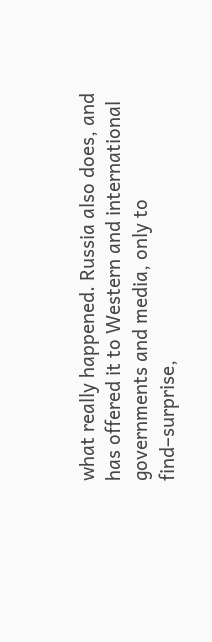what really happened. Russia also does, and has offered it to Western and international governments and media, only to find–surprise,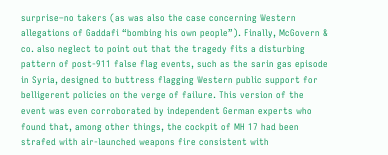surprise–no takers (as was also the case concerning Western allegations of Gaddafi “bombing his own people”). Finally, McGovern & co. also neglect to point out that the tragedy fits a disturbing pattern of post-911 false flag events, such as the sarin gas episode in Syria, designed to buttress flagging Western public support for belligerent policies on the verge of failure. This version of the event was even corroborated by independent German experts who found that, among other things, the cockpit of MH 17 had been strafed with air-launched weapons fire consistent with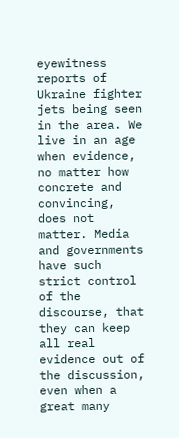eyewitness reports of Ukraine fighter jets being seen in the area. We live in an age when evidence, no matter how concrete and convincing, does not matter. Media and governments have such strict control of the discourse, that they can keep all real evidence out of the discussion, even when a great many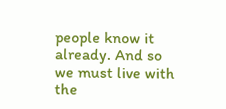people know it already. And so we must live with the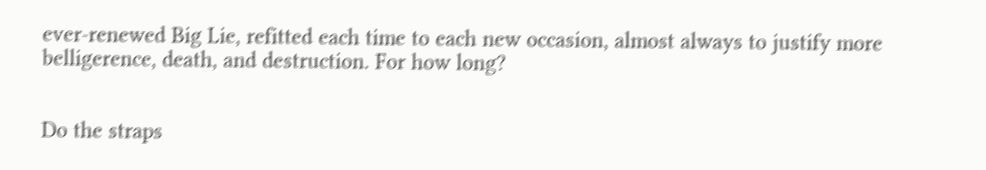ever-renewed Big Lie, refitted each time to each new occasion, almost always to justify more belligerence, death, and destruction. For how long?


Do the straps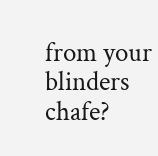from your blinders chafe?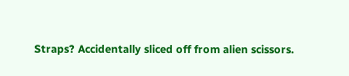Straps? Accidentally sliced off from alien scissors.